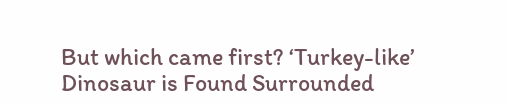But which came first? ‘Turkey-like’ Dinosaur is Found Surrounded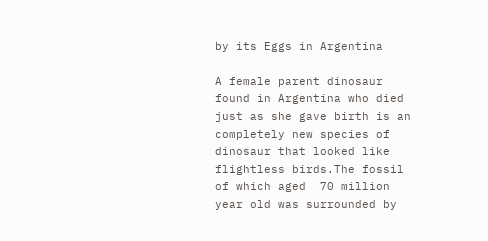by its Eggs in Argentina

A female parent dinosaur found in Argentina who died just as she gave birth is an completely new species of dinosaur that looked like flightless birds.The fossil of which aged  70 million year old was surrounded by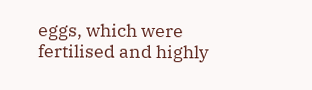eggs, which were fertilised and highly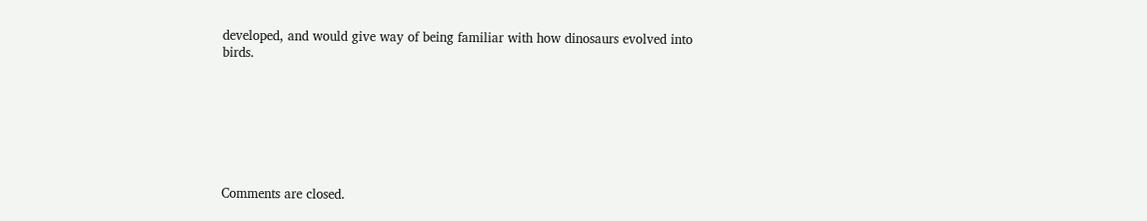developed, and would give way of being familiar with how dinosaurs evolved into birds.







Comments are closed.